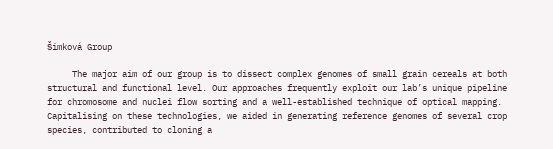Šimková Group

     The major aim of our group is to dissect complex genomes of small grain cereals at both structural and functional level. Our approaches frequently exploit our lab’s unique pipeline for chromosome and nuclei flow sorting and a well-established technique of optical mapping. Capitalising on these technologies, we aided in generating reference genomes of several crop species, contributed to cloning a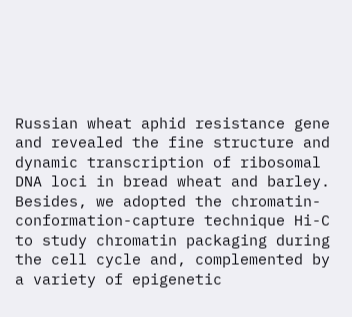Russian wheat aphid resistance gene and revealed the fine structure and dynamic transcription of ribosomal DNA loci in bread wheat and barley. Besides, we adopted the chromatin-conformation-capture technique Hi-C to study chromatin packaging during the cell cycle and, complemented by a variety of epigenetic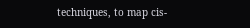techniques, to map cis-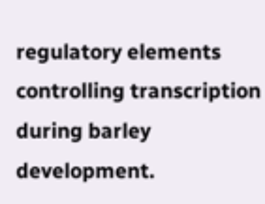regulatory elements controlling transcription during barley development.